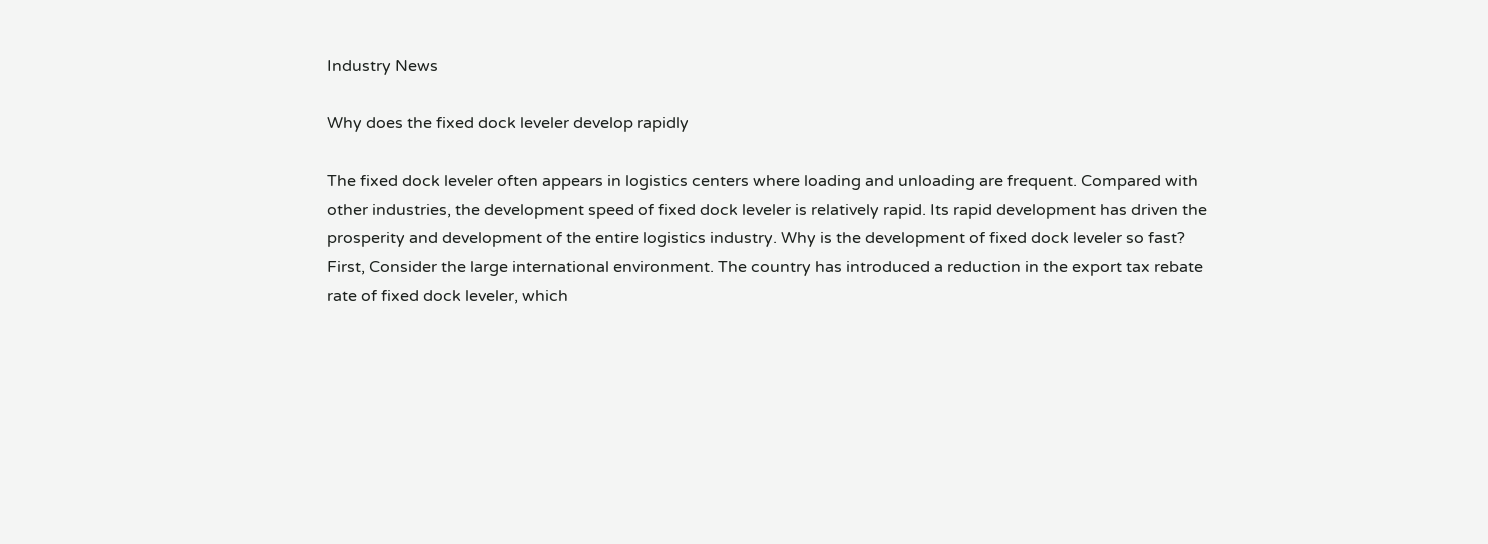Industry News

Why does the fixed dock leveler develop rapidly

The fixed dock leveler often appears in logistics centers where loading and unloading are frequent. Compared with other industries, the development speed of fixed dock leveler is relatively rapid. Its rapid development has driven the prosperity and development of the entire logistics industry. Why is the development of fixed dock leveler so fast?
First, Consider the large international environment. The country has introduced a reduction in the export tax rebate rate of fixed dock leveler, which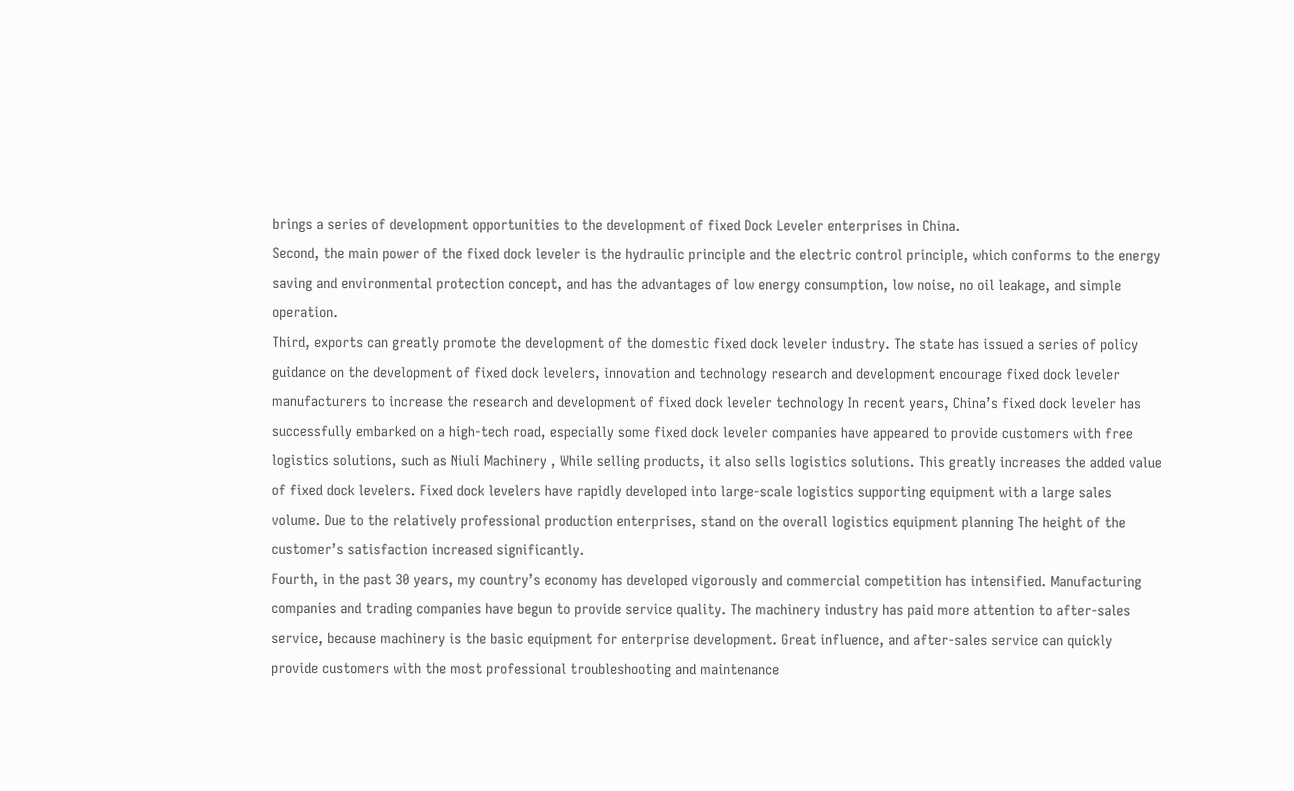brings a series of development opportunities to the development of fixed Dock Leveler enterprises in China.
Second, the main power of the fixed dock leveler is the hydraulic principle and the electric control principle, which conforms to the energy saving and environmental protection concept, and has the advantages of low energy consumption, low noise, no oil leakage, and simple operation.
Third, exports can greatly promote the development of the domestic fixed dock leveler industry. The state has issued a series of policy guidance on the development of fixed dock levelers, innovation and technology research and development encourage fixed dock leveler manufacturers to increase the research and development of fixed dock leveler technology In recent years, China’s fixed dock leveler has successfully embarked on a high-tech road, especially some fixed dock leveler companies have appeared to provide customers with free logistics solutions, such as Niuli Machinery , While selling products, it also sells logistics solutions. This greatly increases the added value of fixed dock levelers. Fixed dock levelers have rapidly developed into large-scale logistics supporting equipment with a large sales volume. Due to the relatively professional production enterprises, stand on the overall logistics equipment planning The height of the customer’s satisfaction increased significantly.
Fourth, in the past 30 years, my country’s economy has developed vigorously and commercial competition has intensified. Manufacturing companies and trading companies have begun to provide service quality. The machinery industry has paid more attention to after-sales service, because machinery is the basic equipment for enterprise development. Great influence, and after-sales service can quickly provide customers with the most professional troubleshooting and maintenance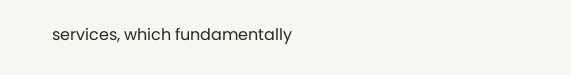services, which fundamentally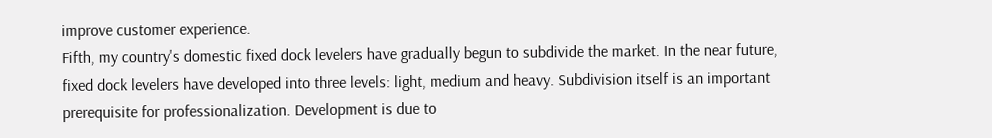improve customer experience.
Fifth, my country's domestic fixed dock levelers have gradually begun to subdivide the market. In the near future, fixed dock levelers have developed into three levels: light, medium and heavy. Subdivision itself is an important prerequisite for professionalization. Development is due to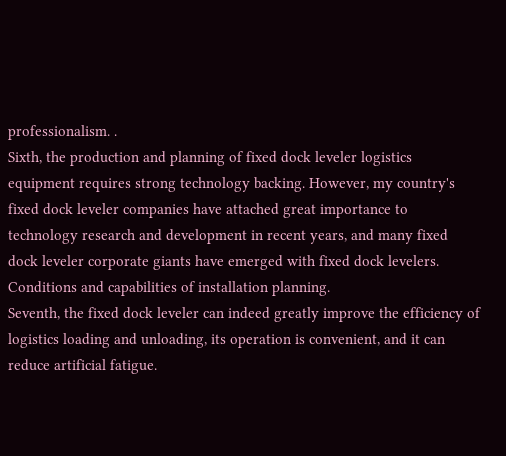professionalism. .
Sixth, the production and planning of fixed dock leveler logistics equipment requires strong technology backing. However, my country's fixed dock leveler companies have attached great importance to technology research and development in recent years, and many fixed dock leveler corporate giants have emerged with fixed dock levelers. Conditions and capabilities of installation planning.
Seventh, the fixed dock leveler can indeed greatly improve the efficiency of logistics loading and unloading, its operation is convenient, and it can reduce artificial fatigue.